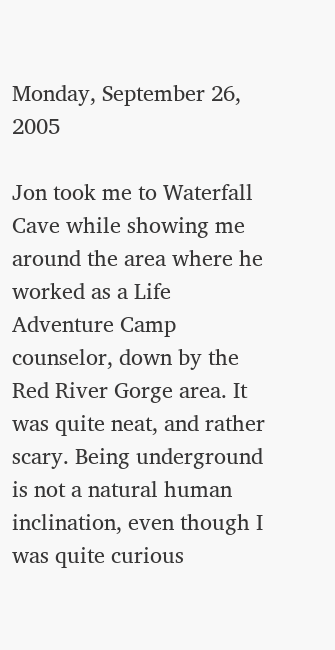Monday, September 26, 2005

Jon took me to Waterfall Cave while showing me around the area where he worked as a Life Adventure Camp counselor, down by the Red River Gorge area. It was quite neat, and rather scary. Being underground is not a natural human inclination, even though I was quite curious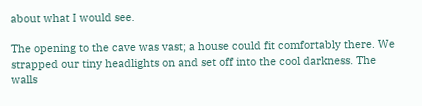about what I would see.

The opening to the cave was vast; a house could fit comfortably there. We strapped our tiny headlights on and set off into the cool darkness. The walls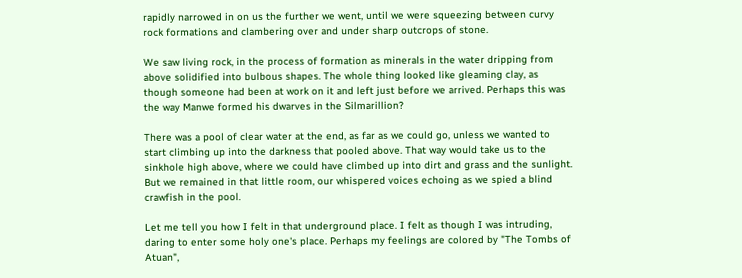rapidly narrowed in on us the further we went, until we were squeezing between curvy rock formations and clambering over and under sharp outcrops of stone.

We saw living rock, in the process of formation as minerals in the water dripping from above solidified into bulbous shapes. The whole thing looked like gleaming clay, as though someone had been at work on it and left just before we arrived. Perhaps this was the way Manwe formed his dwarves in the Silmarillion?

There was a pool of clear water at the end, as far as we could go, unless we wanted to start climbing up into the darkness that pooled above. That way would take us to the sinkhole high above, where we could have climbed up into dirt and grass and the sunlight. But we remained in that little room, our whispered voices echoing as we spied a blind crawfish in the pool.

Let me tell you how I felt in that underground place. I felt as though I was intruding, daring to enter some holy one's place. Perhaps my feelings are colored by "The Tombs of Atuan",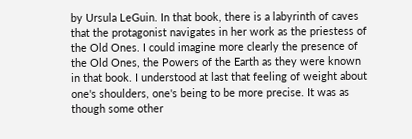by Ursula LeGuin. In that book, there is a labyrinth of caves that the protagonist navigates in her work as the priestess of the Old Ones. I could imagine more clearly the presence of the Old Ones, the Powers of the Earth as they were known in that book. I understood at last that feeling of weight about one's shoulders, one's being to be more precise. It was as though some other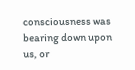consciousness was bearing down upon us, or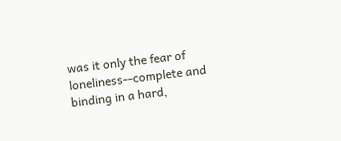was it only the fear of loneliness--complete and binding in a hard,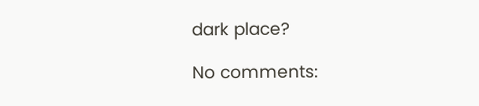dark place?

No comments: